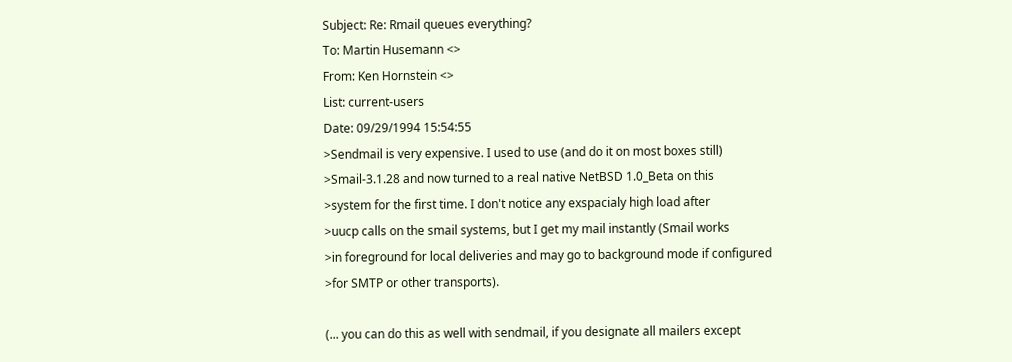Subject: Re: Rmail queues everything?
To: Martin Husemann <>
From: Ken Hornstein <>
List: current-users
Date: 09/29/1994 15:54:55
>Sendmail is very expensive. I used to use (and do it on most boxes still)
>Smail-3.1.28 and now turned to a real native NetBSD 1.0_Beta on this
>system for the first time. I don't notice any exspacialy high load after
>uucp calls on the smail systems, but I get my mail instantly (Smail works
>in foreground for local deliveries and may go to background mode if configured
>for SMTP or other transports).

(... you can do this as well with sendmail, if you designate all mailers except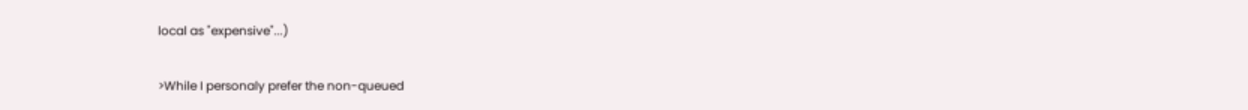local as "expensive"...)

>While I personaly prefer the non-queued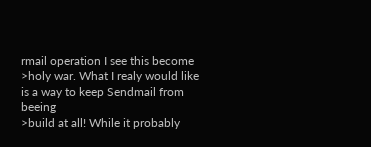rmail operation I see this become
>holy war. What I realy would like is a way to keep Sendmail from beeing
>build at all! While it probably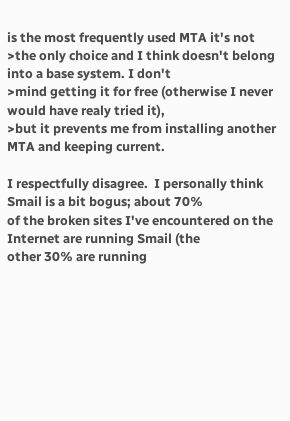is the most frequently used MTA it's not
>the only choice and I think doesn't belong into a base system. I don't
>mind getting it for free (otherwise I never would have realy tried it),
>but it prevents me from installing another MTA and keeping current.

I respectfully disagree.  I personally think Smail is a bit bogus; about 70%
of the broken sites I've encountered on the Internet are running Smail (the
other 30% are running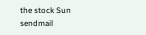the stock Sun sendmail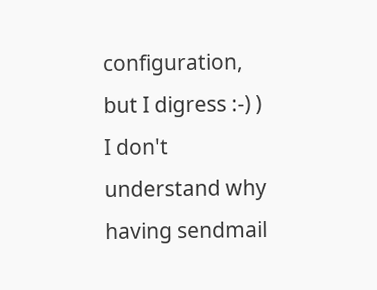configuration, but I digress :-) )
I don't understand why having sendmail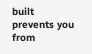built prevents you from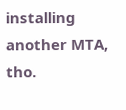installing
another MTA, tho.